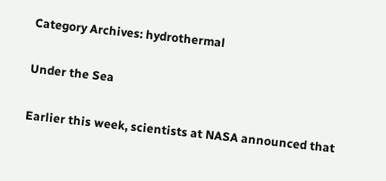Category Archives: hydrothermal

Under the Sea

Earlier this week, scientists at NASA announced that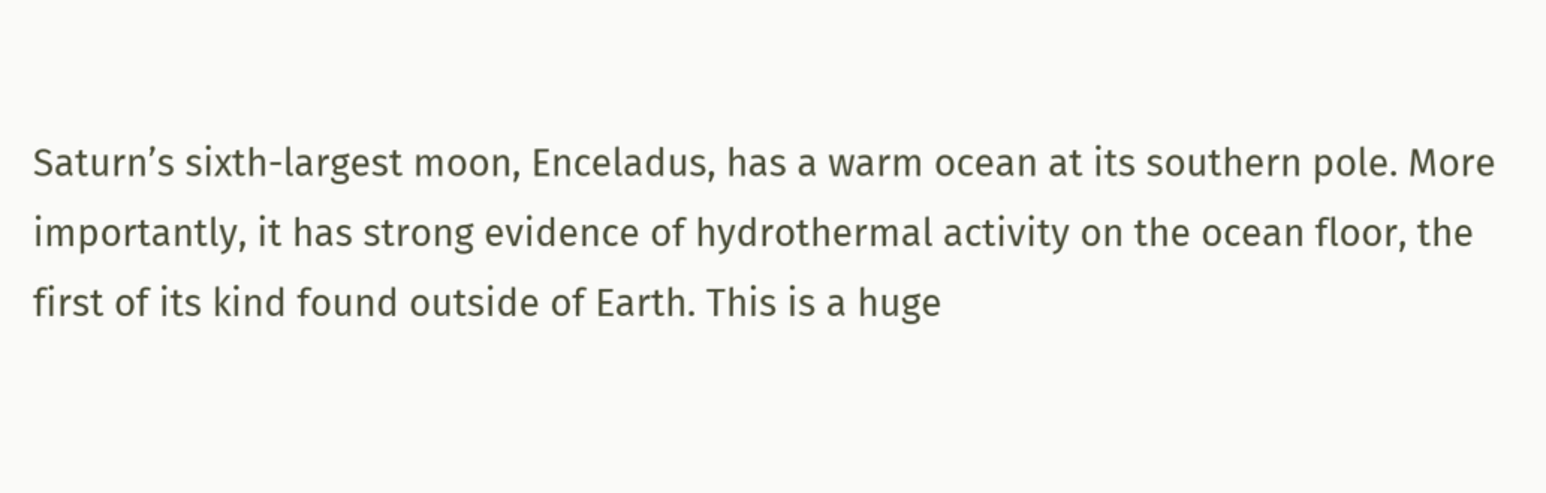Saturn’s sixth-largest moon, Enceladus, has a warm ocean at its southern pole. More importantly, it has strong evidence of hydrothermal activity on the ocean floor, the first of its kind found outside of Earth. This is a huge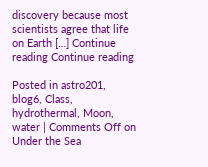discovery because most scientists agree that life on Earth […] Continue reading Continue reading

Posted in astro201, blog6, Class, hydrothermal, Moon, water | Comments Off on Under the Sea